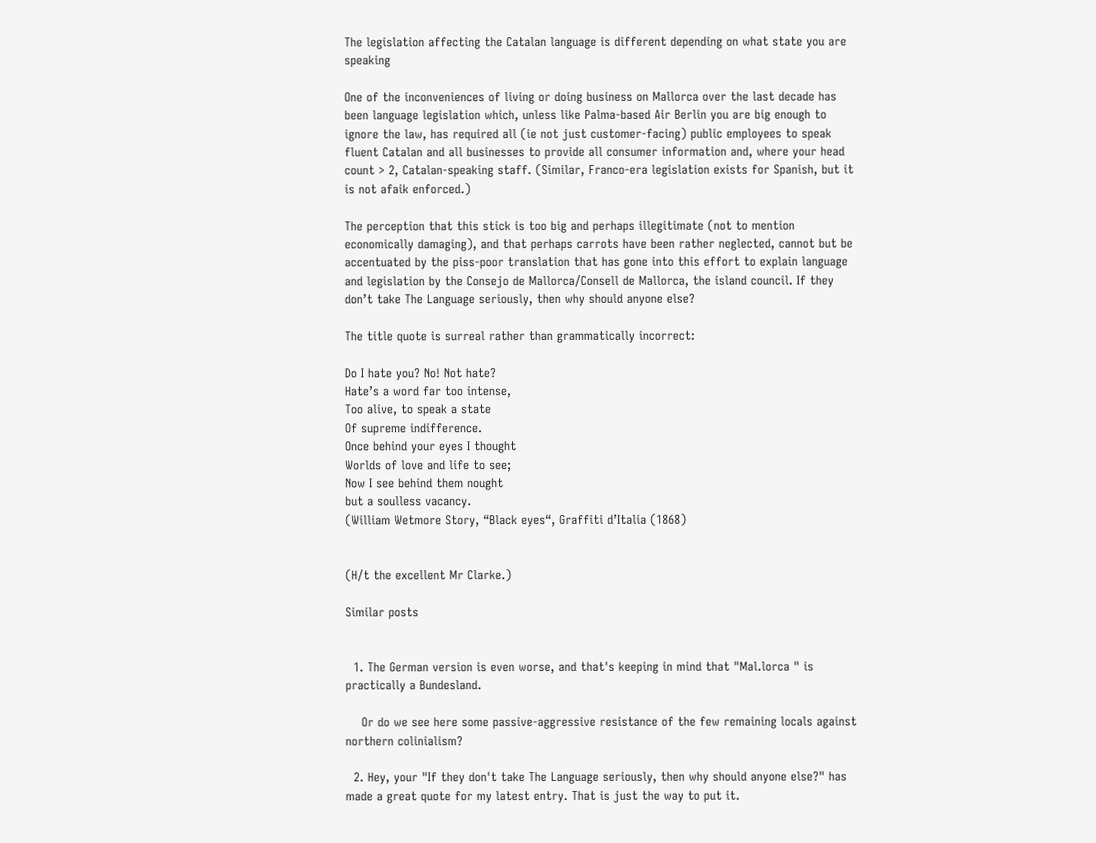The legislation affecting the Catalan language is different depending on what state you are speaking

One of the inconveniences of living or doing business on Mallorca over the last decade has been language legislation which, unless like Palma-based Air Berlin you are big enough to ignore the law, has required all (ie not just customer-facing) public employees to speak fluent Catalan and all businesses to provide all consumer information and, where your head count > 2, Catalan-speaking staff. (Similar, Franco-era legislation exists for Spanish, but it is not afaik enforced.)

The perception that this stick is too big and perhaps illegitimate (not to mention economically damaging), and that perhaps carrots have been rather neglected, cannot but be accentuated by the piss-poor translation that has gone into this effort to explain language and legislation by the Consejo de Mallorca/Consell de Mallorca, the island council. If they don’t take The Language seriously, then why should anyone else?

The title quote is surreal rather than grammatically incorrect:

Do I hate you? No! Not hate?
Hate’s a word far too intense,
Too alive, to speak a state
Of supreme indifference.
Once behind your eyes I thought
Worlds of love and life to see;
Now I see behind them nought
but a soulless vacancy.
(William Wetmore Story, “Black eyes“, Graffiti d’Italia (1868)


(H/t the excellent Mr Clarke.)

Similar posts


  1. The German version is even worse, and that's keeping in mind that "Mal.lorca " is practically a Bundesland.

    Or do we see here some passive-aggressive resistance of the few remaining locals against northern colinialism?

  2. Hey, your "If they don't take The Language seriously, then why should anyone else?" has made a great quote for my latest entry. That is just the way to put it.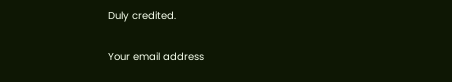Duly credited.

Your email address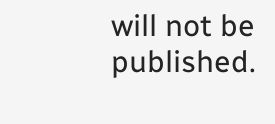will not be published.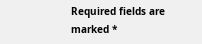Required fields are marked *